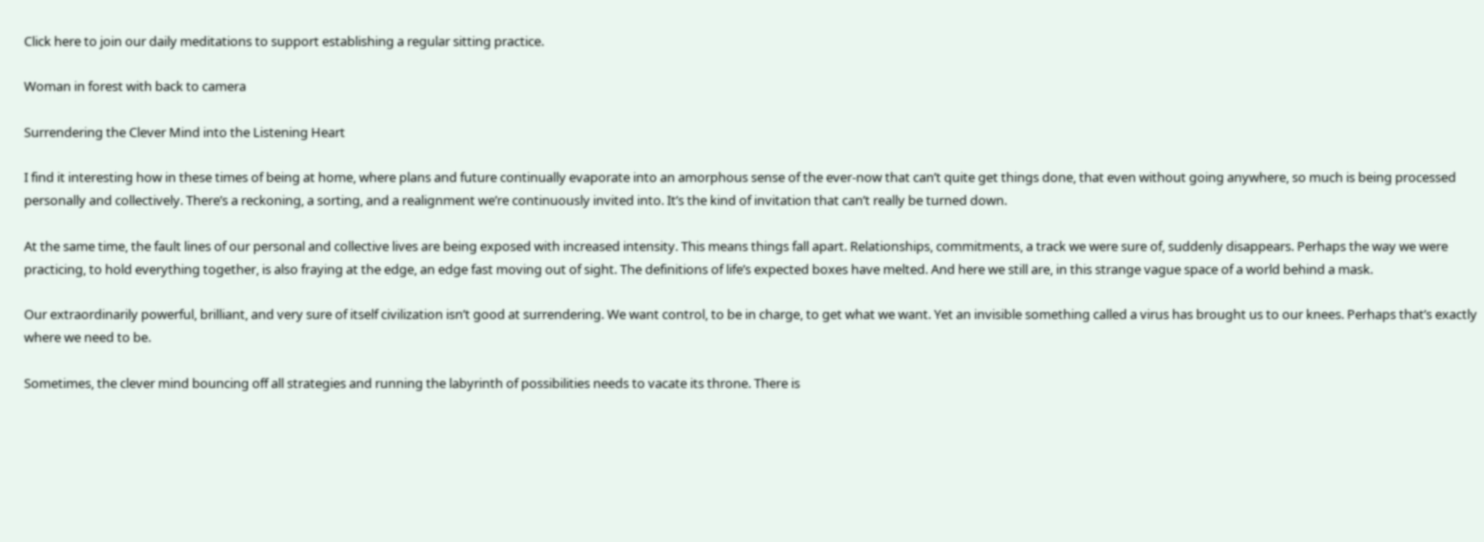Click here to join our daily meditations to support establishing a regular sitting practice.

Woman in forest with back to camera

Surrendering the Clever Mind into the Listening Heart

I find it interesting how in these times of being at home, where plans and future continually evaporate into an amorphous sense of the ever-now that can’t quite get things done, that even without going anywhere, so much is being processed personally and collectively. There’s a reckoning, a sorting, and a realignment we’re continuously invited into. It’s the kind of invitation that can’t really be turned down.

At the same time, the fault lines of our personal and collective lives are being exposed with increased intensity. This means things fall apart. Relationships, commitments, a track we were sure of, suddenly disappears. Perhaps the way we were practicing, to hold everything together, is also fraying at the edge, an edge fast moving out of sight. The definitions of life’s expected boxes have melted. And here we still are, in this strange vague space of a world behind a mask.

Our extraordinarily powerful, brilliant, and very sure of itself civilization isn’t good at surrendering. We want control, to be in charge, to get what we want. Yet an invisible something called a virus has brought us to our knees. Perhaps that’s exactly where we need to be.

Sometimes, the clever mind bouncing off all strategies and running the labyrinth of possibilities needs to vacate its throne. There is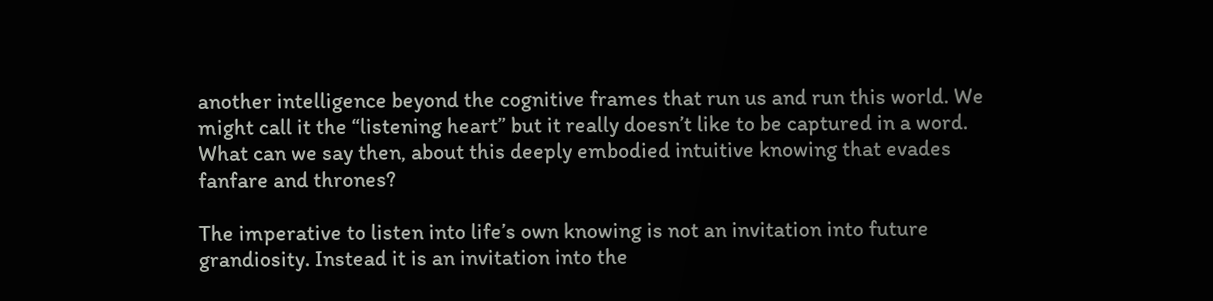another intelligence beyond the cognitive frames that run us and run this world. We might call it the “listening heart” but it really doesn’t like to be captured in a word. What can we say then, about this deeply embodied intuitive knowing that evades fanfare and thrones?

The imperative to listen into life’s own knowing is not an invitation into future grandiosity. Instead it is an invitation into the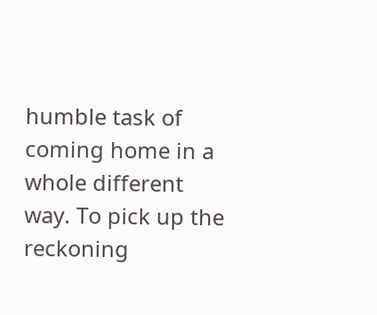humble task of coming home in a whole different way. To pick up the reckoning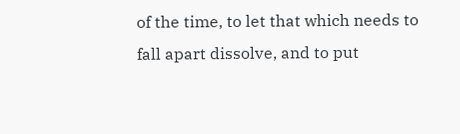of the time, to let that which needs to fall apart dissolve, and to put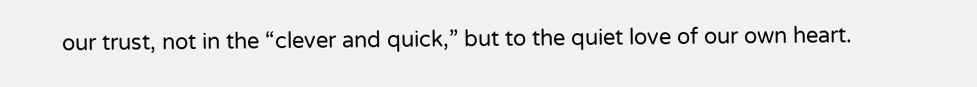our trust, not in the “clever and quick,” but to the quiet love of our own heart.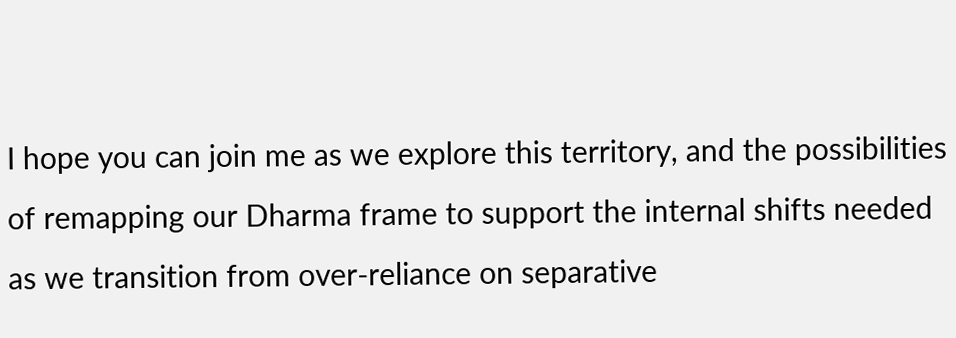I hope you can join me as we explore this territory, and the possibilities of remapping our Dharma frame to support the internal shifts needed as we transition from over-reliance on separative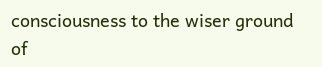consciousness to the wiser ground of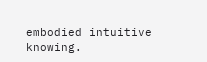embodied intuitive knowing.